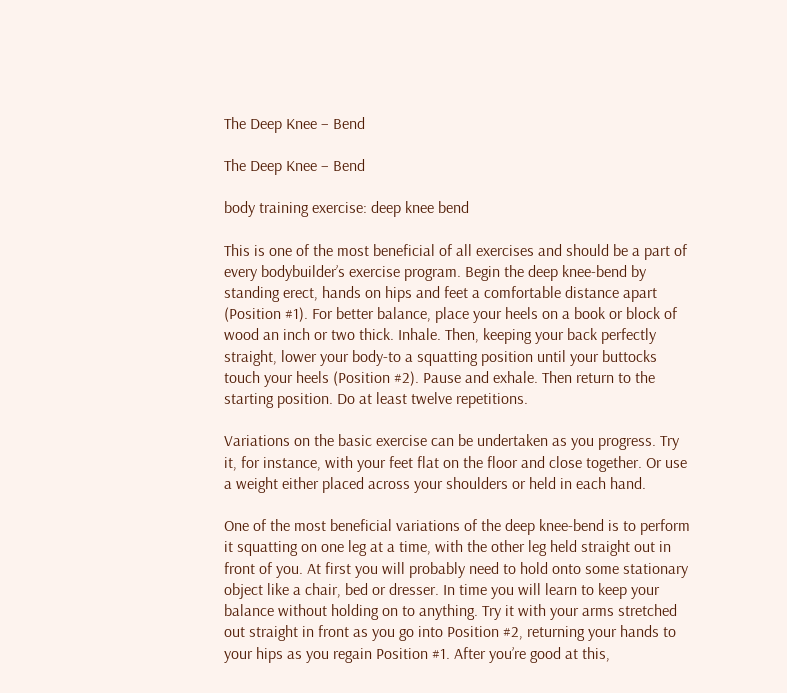The Deep Knee – Bend

The Deep Knee – Bend

body training exercise: deep knee bend

This is one of the most beneficial of all exercises and should be a part of every bodybuilder’s exercise program. Begin the deep knee-bend by standing erect, hands on hips and feet a comfortable distance apart (Position #1). For better balance, place your heels on a book or block of wood an inch or two thick. Inhale. Then, keeping your back perfectly straight, lower your body-to a squatting position until your buttocks touch your heels (Position #2). Pause and exhale. Then return to the starting position. Do at least twelve repetitions.

Variations on the basic exercise can be undertaken as you progress. Try it, for instance, with your feet flat on the floor and close together. Or use a weight either placed across your shoulders or held in each hand.

One of the most beneficial variations of the deep knee-bend is to perform it squatting on one leg at a time, with the other leg held straight out in front of you. At first you will probably need to hold onto some stationary object like a chair, bed or dresser. In time you will learn to keep your balance without holding on to anything. Try it with your arms stretched out straight in front as you go into Position #2, returning your hands to your hips as you regain Position #1. After you’re good at this,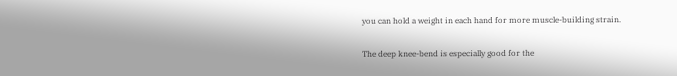you can hold a weight in each hand for more muscle-building strain.

The deep knee-bend is especially good for the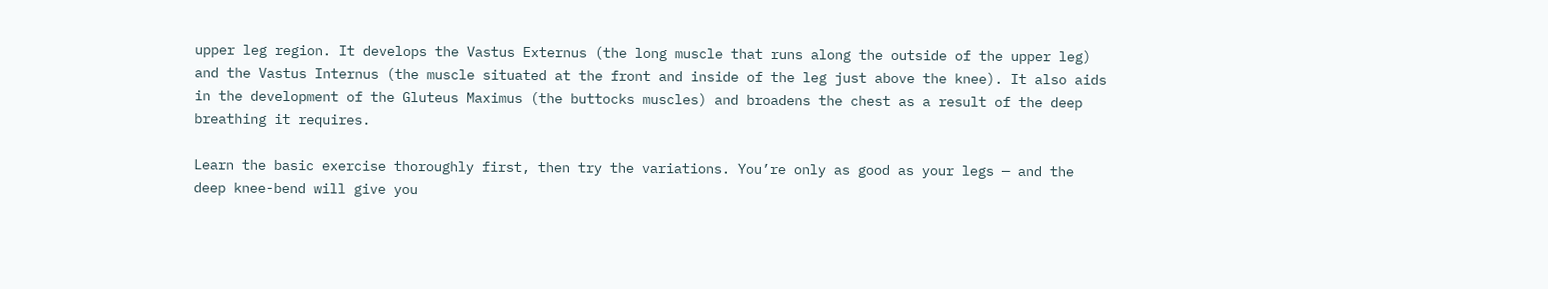upper leg region. It develops the Vastus Externus (the long muscle that runs along the outside of the upper leg) and the Vastus Internus (the muscle situated at the front and inside of the leg just above the knee). It also aids in the development of the Gluteus Maximus (the buttocks muscles) and broadens the chest as a result of the deep breathing it requires.

Learn the basic exercise thoroughly first, then try the variations. You’re only as good as your legs — and the deep knee-bend will give you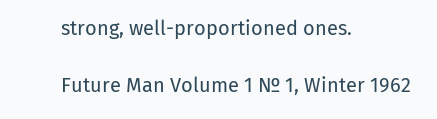strong, well-proportioned ones.

Future Man Volume 1 № 1, Winter 1962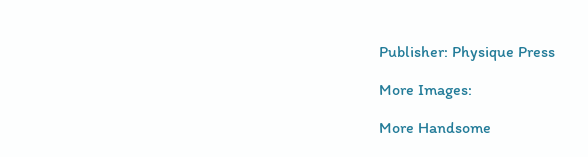Publisher: Physique Press

More Images:

More Handsome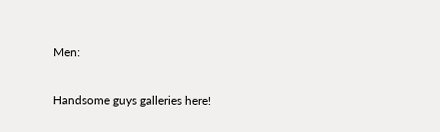Men:

Handsome guys galleries here!